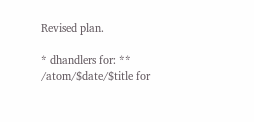Revised plan.

* dhandlers for: ** /atom/$date/$title for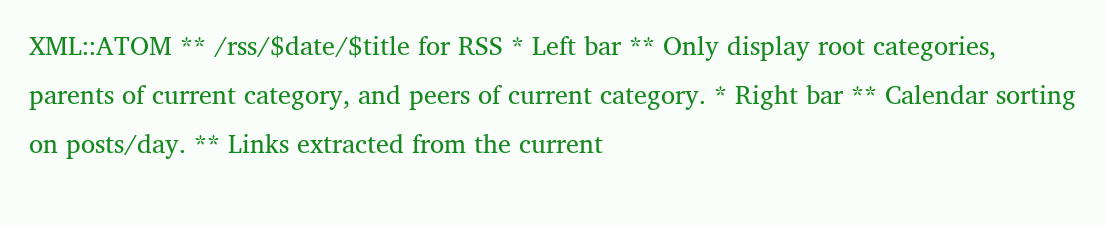XML::ATOM ** /rss/$date/$title for RSS * Left bar ** Only display root categories, parents of current category, and peers of current category. * Right bar ** Calendar sorting on posts/day. ** Links extracted from the current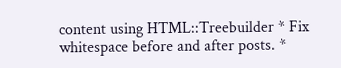content using HTML::Treebuilder * Fix whitespace before and after posts. *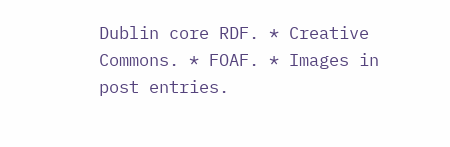Dublin core RDF. * Creative Commons. * FOAF. * Images in post entries.